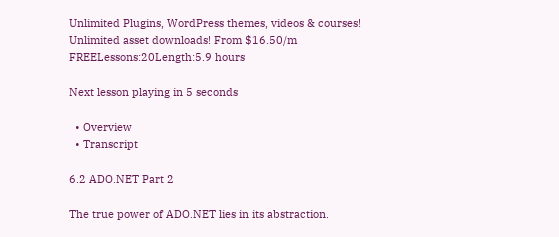Unlimited Plugins, WordPress themes, videos & courses! Unlimited asset downloads! From $16.50/m
FREELessons:20Length:5.9 hours

Next lesson playing in 5 seconds

  • Overview
  • Transcript

6.2 ADO.NET Part 2

The true power of ADO.NET lies in its abstraction.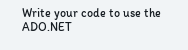Write your code to use the ADO.NET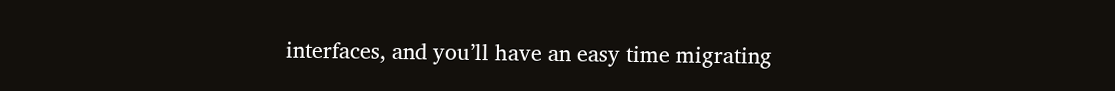interfaces, and you’ll have an easy time migrating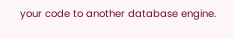your code to another database engine.